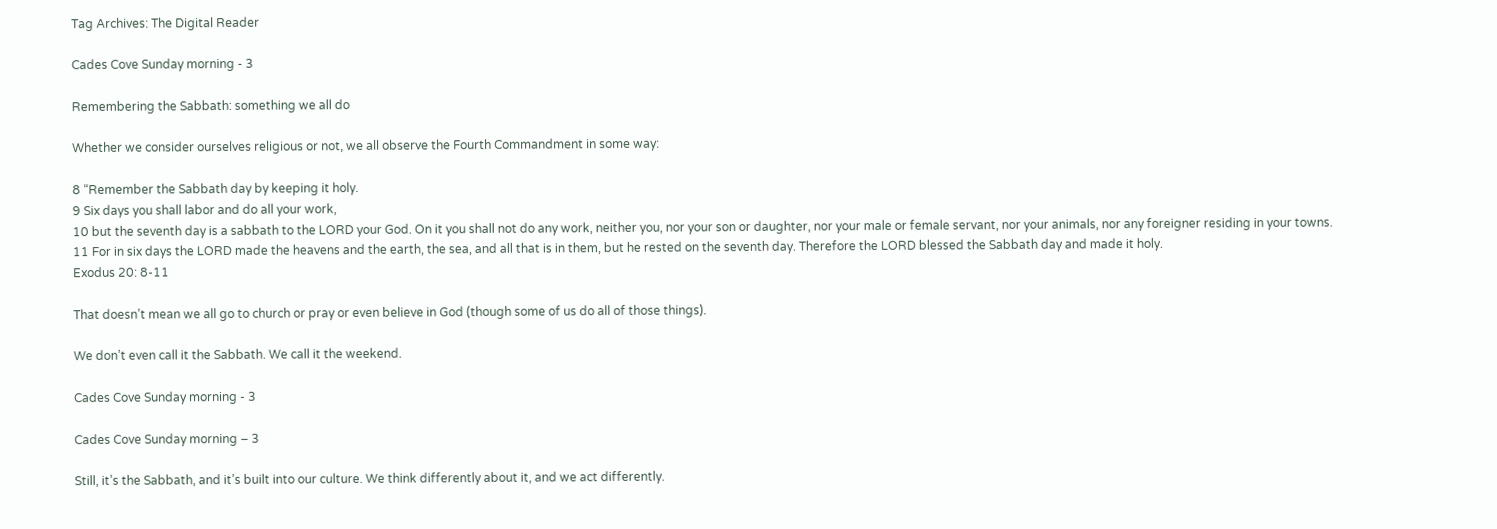Tag Archives: The Digital Reader

Cades Cove Sunday morning - 3

Remembering the Sabbath: something we all do

Whether we consider ourselves religious or not, we all observe the Fourth Commandment in some way:

8 “Remember the Sabbath day by keeping it holy.
9 Six days you shall labor and do all your work,
10 but the seventh day is a sabbath to the LORD your God. On it you shall not do any work, neither you, nor your son or daughter, nor your male or female servant, nor your animals, nor any foreigner residing in your towns.
11 For in six days the LORD made the heavens and the earth, the sea, and all that is in them, but he rested on the seventh day. Therefore the LORD blessed the Sabbath day and made it holy.
Exodus 20: 8-11

That doesn’t mean we all go to church or pray or even believe in God (though some of us do all of those things).

We don’t even call it the Sabbath. We call it the weekend.

Cades Cove Sunday morning - 3

Cades Cove Sunday morning – 3

Still, it’s the Sabbath, and it’s built into our culture. We think differently about it, and we act differently.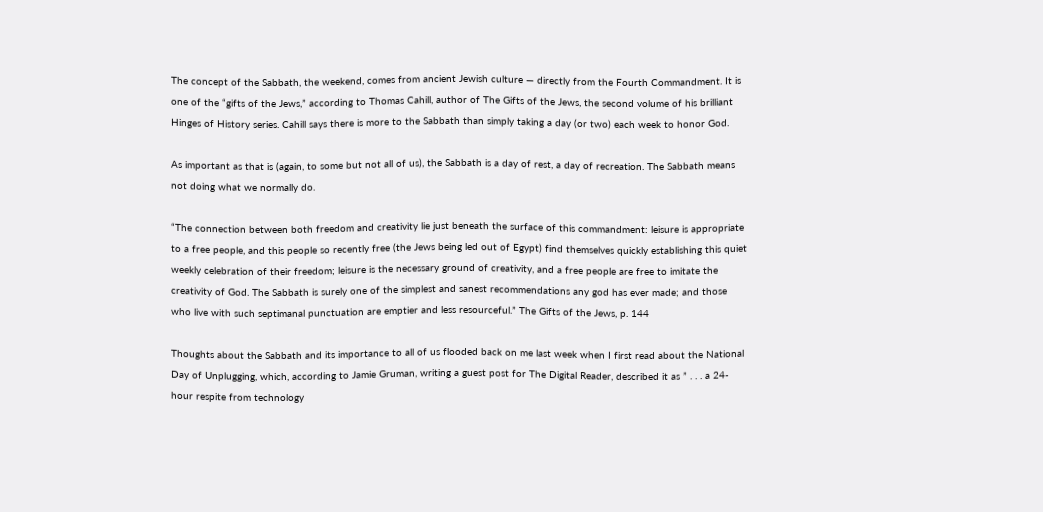The concept of the Sabbath, the weekend, comes from ancient Jewish culture — directly from the Fourth Commandment. It is one of the “gifts of the Jews,” according to Thomas Cahill, author of The Gifts of the Jews, the second volume of his brilliant Hinges of History series. Cahill says there is more to the Sabbath than simply taking a day (or two) each week to honor God.

As important as that is (again, to some but not all of us), the Sabbath is a day of rest, a day of recreation. The Sabbath means not doing what we normally do.

“The connection between both freedom and creativity lie just beneath the surface of this commandment: leisure is appropriate to a free people, and this people so recently free (the Jews being led out of Egypt) find themselves quickly establishing this quiet weekly celebration of their freedom; leisure is the necessary ground of creativity, and a free people are free to imitate the creativity of God. The Sabbath is surely one of the simplest and sanest recommendations any god has ever made; and those who live with such septimanal punctuation are emptier and less resourceful.” The Gifts of the Jews, p. 144

Thoughts about the Sabbath and its importance to all of us flooded back on me last week when I first read about the National Day of Unplugging, which, according to Jamie Gruman, writing a guest post for The Digital Reader, described it as ” . . . a 24-hour respite from technology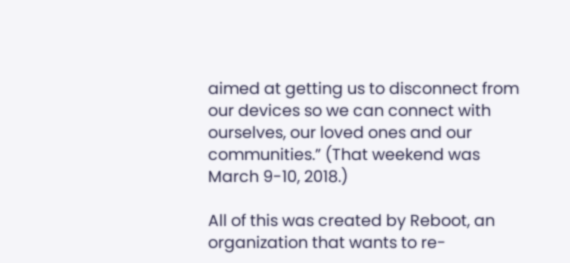aimed at getting us to disconnect from our devices so we can connect with ourselves, our loved ones and our communities.” (That weekend was March 9-10, 2018.)

All of this was created by Reboot, an organization that wants to re-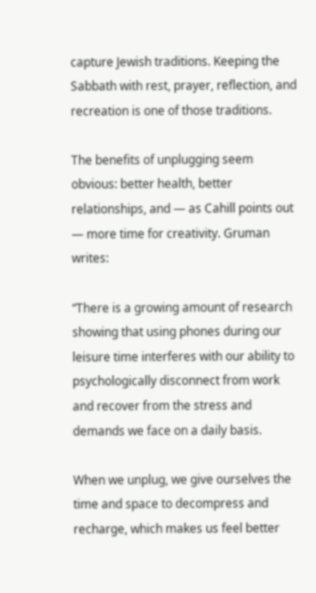capture Jewish traditions. Keeping the Sabbath with rest, prayer, reflection, and recreation is one of those traditions.

The benefits of unplugging seem obvious: better health, better relationships, and — as Cahill points out — more time for creativity. Gruman writes:

“There is a growing amount of research showing that using phones during our leisure time interferes with our ability to psychologically disconnect from work and recover from the stress and demands we face on a daily basis.

When we unplug, we give ourselves the time and space to decompress and recharge, which makes us feel better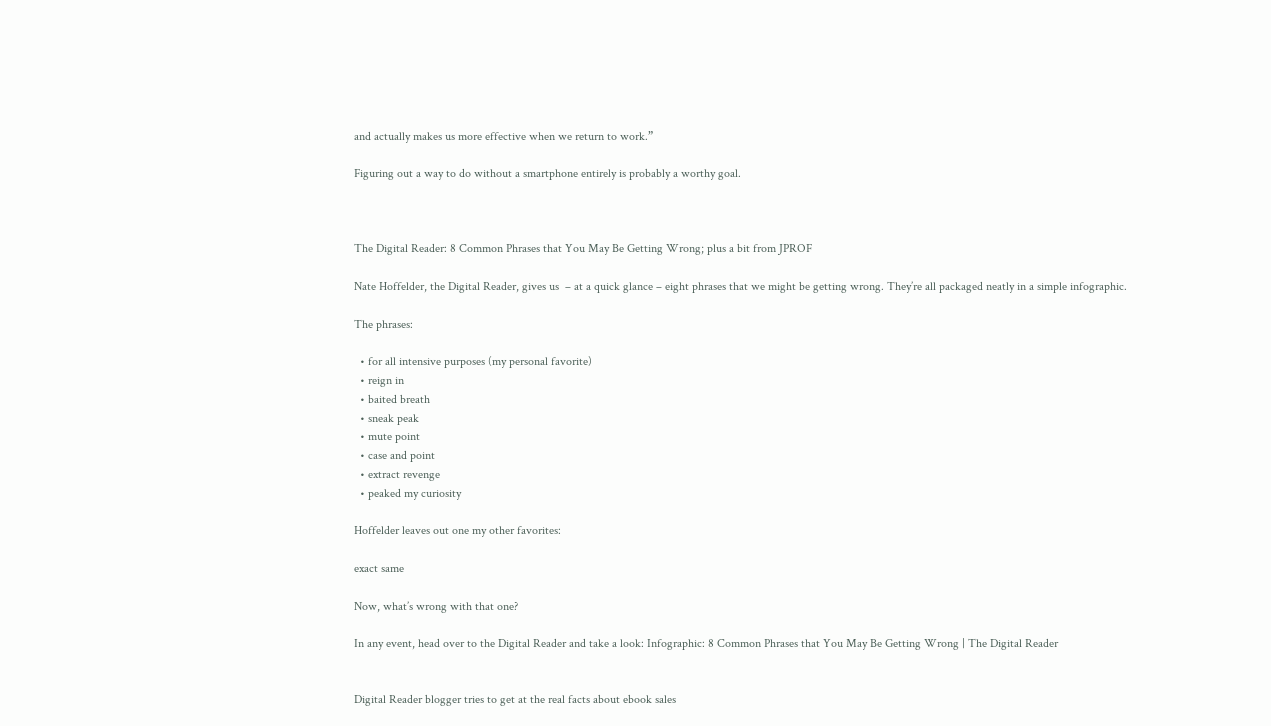and actually makes us more effective when we return to work.”

Figuring out a way to do without a smartphone entirely is probably a worthy goal.



The Digital Reader: 8 Common Phrases that You May Be Getting Wrong; plus a bit from JPROF

Nate Hoffelder, the Digital Reader, gives us  – at a quick glance – eight phrases that we might be getting wrong. They’re all packaged neatly in a simple infographic.

The phrases:

  • for all intensive purposes (my personal favorite)
  • reign in
  • baited breath
  • sneak peak
  • mute point
  • case and point
  • extract revenge
  • peaked my curiosity

Hoffelder leaves out one my other favorites:

exact same

Now, what’s wrong with that one?

In any event, head over to the Digital Reader and take a look: Infographic: 8 Common Phrases that You May Be Getting Wrong | The Digital Reader


Digital Reader blogger tries to get at the real facts about ebook sales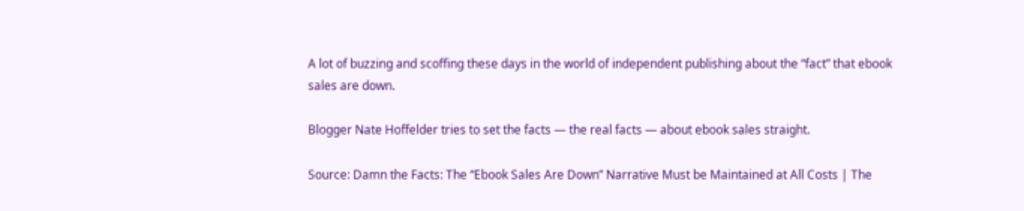A lot of buzzing and scoffing these days in the world of independent publishing about the “fact” that ebook sales are down.

Blogger Nate Hoffelder tries to set the facts — the real facts — about ebook sales straight.

Source: Damn the Facts: The “Ebook Sales Are Down” Narrative Must be Maintained at All Costs | The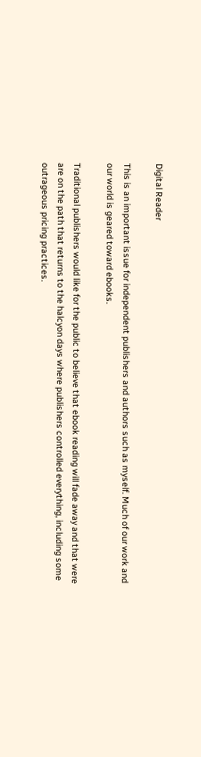Digital Reader

This is an important issue for independent publishers and authors such as myself. Much of our work and our world is geared toward ebooks.

Traditional publishers would like for the public to believe that ebook reading will fade away and that were are on the path that returns to the halcyon days where publishers controlled everything, including some outrageous pricing practices.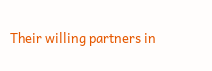Their willing partners in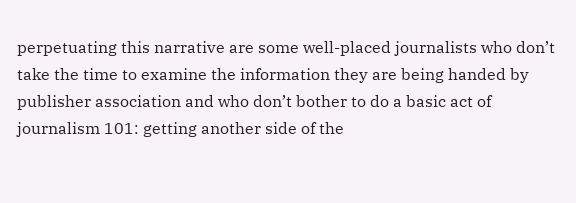perpetuating this narrative are some well-placed journalists who don’t take the time to examine the information they are being handed by publisher association and who don’t bother to do a basic act of journalism 101: getting another side of the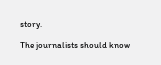story.

The journalists should know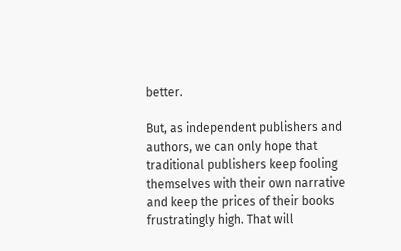better.

But, as independent publishers and authors, we can only hope that traditional publishers keep fooling themselves with their own narrative and keep the prices of their books frustratingly high. That will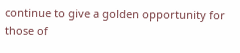continue to give a golden opportunity for those of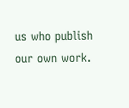us who publish our own work.